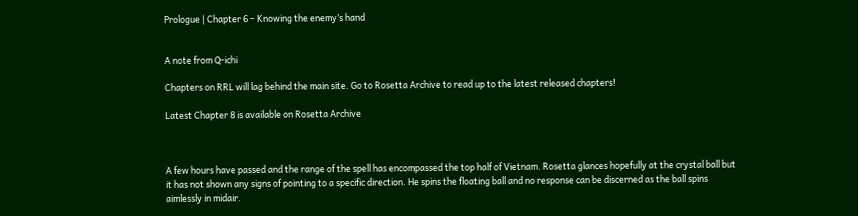Prologue | Chapter 6 – Knowing the enemy’s hand


A note from Q-ichi

Chapters on RRL will lag behind the main site. Go to Rosetta Archive to read up to the latest released chapters!

Latest Chapter 8 is available on Rosetta Archive



A few hours have passed and the range of the spell has encompassed the top half of Vietnam. Rosetta glances hopefully at the crystal ball but it has not shown any signs of pointing to a specific direction. He spins the floating ball and no response can be discerned as the ball spins aimlessly in midair.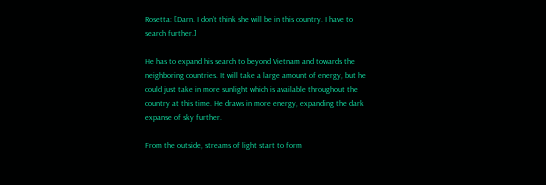Rosetta: [Darn. I don’t think she will be in this country. I have to search further.]

He has to expand his search to beyond Vietnam and towards the neighboring countries. It will take a large amount of energy, but he could just take in more sunlight which is available throughout the country at this time. He draws in more energy, expanding the dark expanse of sky further.

From the outside, streams of light start to form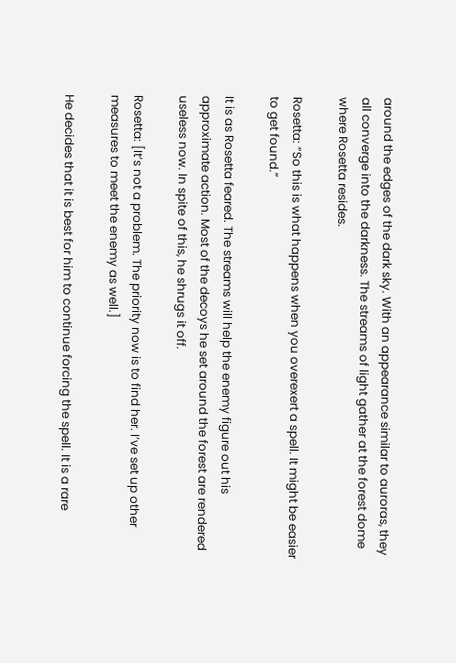around the edges of the dark sky. With an appearance similar to auroras, they all converge into the darkness. The streams of light gather at the forest dome where Rosetta resides.

Rosetta: “So this is what happens when you overexert a spell. It might be easier to get found.”

It is as Rosetta feared. The streams will help the enemy figure out his approximate action. Most of the decoys he set around the forest are rendered useless now. In spite of this, he shrugs it off.

Rosetta: [It’s not a problem. The priority now is to find her. I’ve set up other measures to meet the enemy as well.]

He decides that it is best for him to continue forcing the spell. It is a rare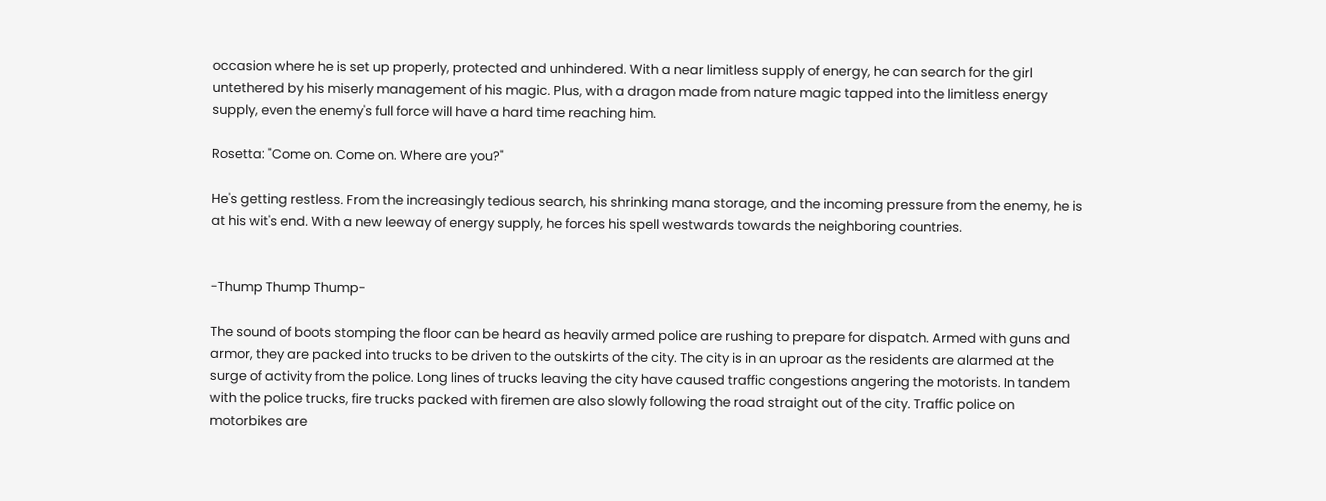occasion where he is set up properly, protected and unhindered. With a near limitless supply of energy, he can search for the girl untethered by his miserly management of his magic. Plus, with a dragon made from nature magic tapped into the limitless energy supply, even the enemy's full force will have a hard time reaching him.

Rosetta: "Come on. Come on. Where are you?"

He's getting restless. From the increasingly tedious search, his shrinking mana storage, and the incoming pressure from the enemy, he is at his wit's end. With a new leeway of energy supply, he forces his spell westwards towards the neighboring countries.


-Thump Thump Thump-

The sound of boots stomping the floor can be heard as heavily armed police are rushing to prepare for dispatch. Armed with guns and armor, they are packed into trucks to be driven to the outskirts of the city. The city is in an uproar as the residents are alarmed at the surge of activity from the police. Long lines of trucks leaving the city have caused traffic congestions angering the motorists. In tandem with the police trucks, fire trucks packed with firemen are also slowly following the road straight out of the city. Traffic police on motorbikes are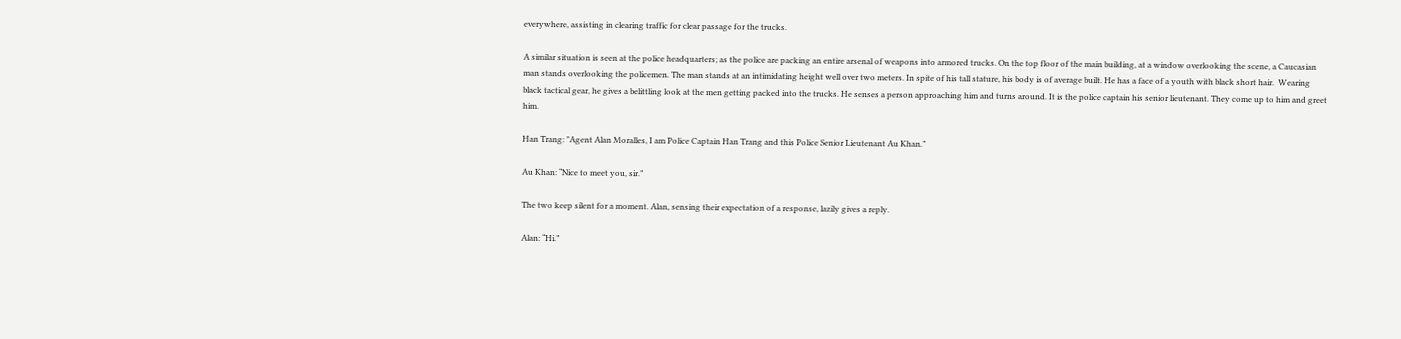everywhere, assisting in clearing traffic for clear passage for the trucks.

A similar situation is seen at the police headquarters; as the police are packing an entire arsenal of weapons into armored trucks. On the top floor of the main building, at a window overlooking the scene, a Caucasian man stands overlooking the policemen. The man stands at an intimidating height well over two meters. In spite of his tall stature, his body is of average built. He has a face of a youth with black short hair.  Wearing black tactical gear, he gives a belittling look at the men getting packed into the trucks. He senses a person approaching him and turns around. It is the police captain his senior lieutenant. They come up to him and greet him.

Han Trang: "Agent Alan Moralles, I am Police Captain Han Trang and this Police Senior Lieutenant Au Khan.”

Au Khan: “Nice to meet you, sir.”

The two keep silent for a moment. Alan, sensing their expectation of a response, lazily gives a reply.

Alan: “Hi.”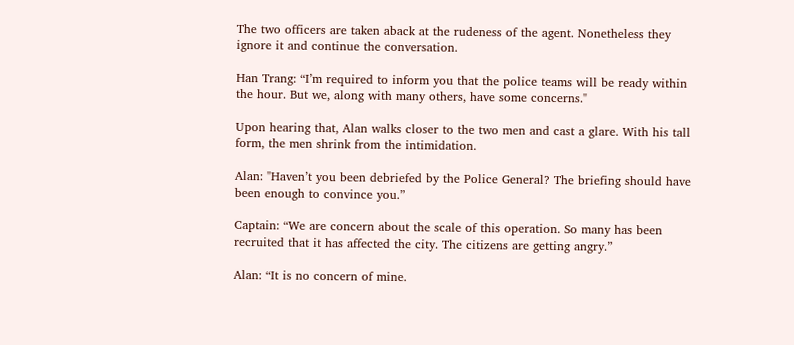The two officers are taken aback at the rudeness of the agent. Nonetheless they ignore it and continue the conversation.

Han Trang: “I’m required to inform you that the police teams will be ready within the hour. But we, along with many others, have some concerns."

Upon hearing that, Alan walks closer to the two men and cast a glare. With his tall form, the men shrink from the intimidation.

Alan: "Haven’t you been debriefed by the Police General? The briefing should have been enough to convince you.”

Captain: “We are concern about the scale of this operation. So many has been recruited that it has affected the city. The citizens are getting angry.”

Alan: “It is no concern of mine.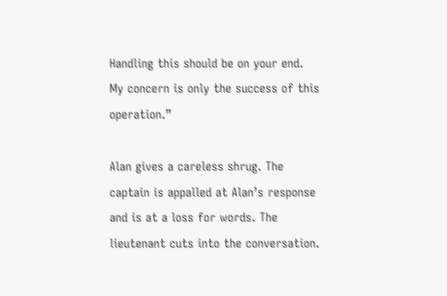Handling this should be on your end. My concern is only the success of this operation.”

Alan gives a careless shrug. The captain is appalled at Alan’s response and is at a loss for words. The lieutenant cuts into the conversation.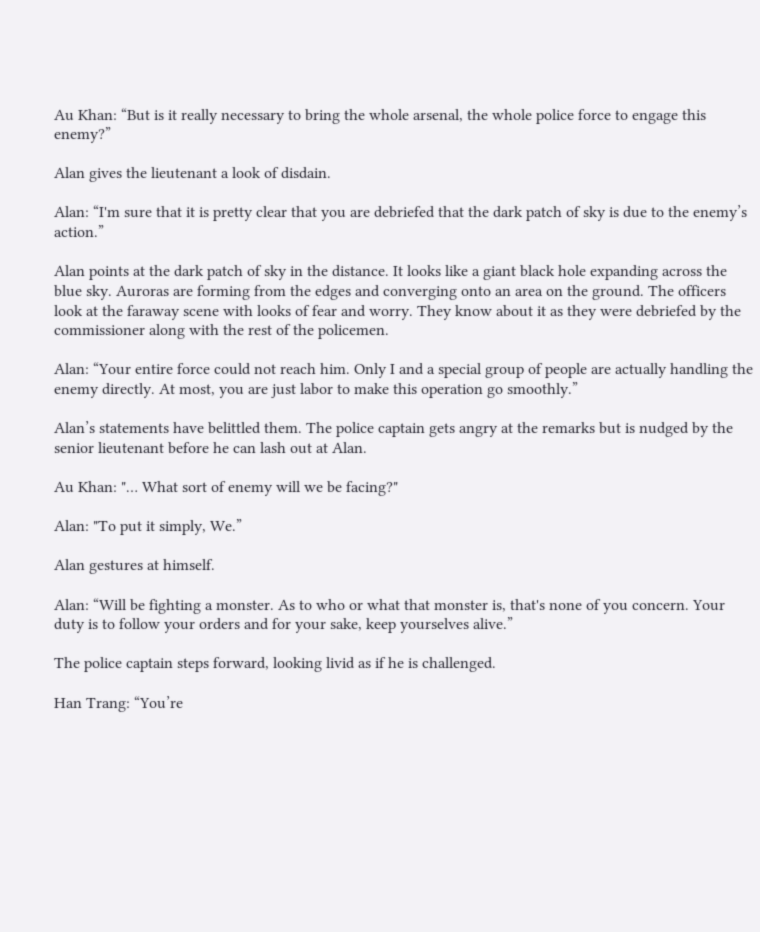Au Khan: “But is it really necessary to bring the whole arsenal, the whole police force to engage this enemy?”

Alan gives the lieutenant a look of disdain.

Alan: “I'm sure that it is pretty clear that you are debriefed that the dark patch of sky is due to the enemy’s action.”

Alan points at the dark patch of sky in the distance. It looks like a giant black hole expanding across the blue sky. Auroras are forming from the edges and converging onto an area on the ground. The officers look at the faraway scene with looks of fear and worry. They know about it as they were debriefed by the commissioner along with the rest of the policemen.

Alan: “Your entire force could not reach him. Only I and a special group of people are actually handling the enemy directly. At most, you are just labor to make this operation go smoothly.”

Alan’s statements have belittled them. The police captain gets angry at the remarks but is nudged by the senior lieutenant before he can lash out at Alan.

Au Khan: "… What sort of enemy will we be facing?"

Alan: "To put it simply, We.”

Alan gestures at himself.

Alan: “Will be fighting a monster. As to who or what that monster is, that's none of you concern. Your duty is to follow your orders and for your sake, keep yourselves alive.”

The police captain steps forward, looking livid as if he is challenged.

Han Trang: “You’re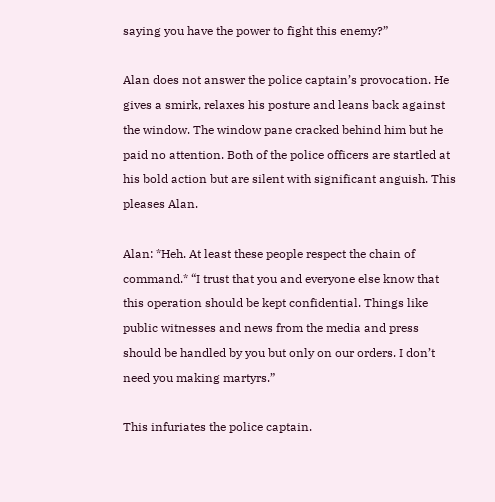saying you have the power to fight this enemy?”

Alan does not answer the police captain’s provocation. He gives a smirk, relaxes his posture and leans back against the window. The window pane cracked behind him but he paid no attention. Both of the police officers are startled at his bold action but are silent with significant anguish. This pleases Alan.

Alan: *Heh. At least these people respect the chain of command.* “I trust that you and everyone else know that this operation should be kept confidential. Things like public witnesses and news from the media and press should be handled by you but only on our orders. I don’t need you making martyrs.”

This infuriates the police captain.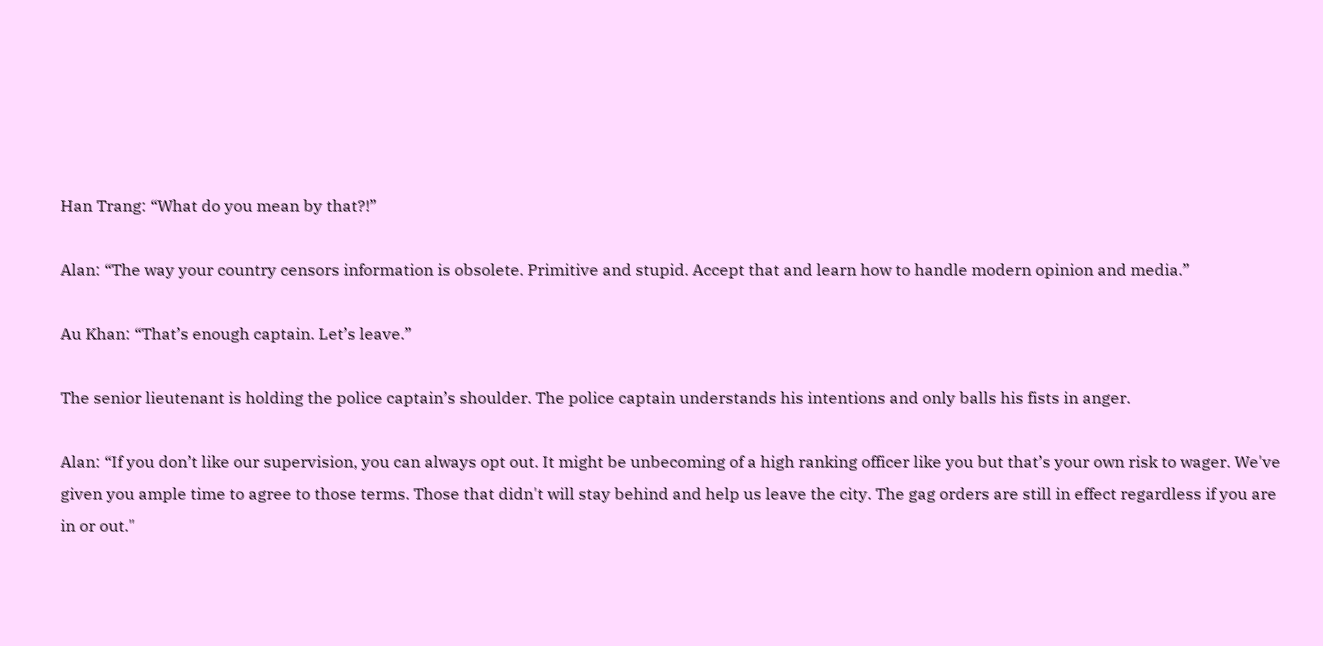Han Trang: “What do you mean by that?!”

Alan: “The way your country censors information is obsolete. Primitive and stupid. Accept that and learn how to handle modern opinion and media.”

Au Khan: “That’s enough captain. Let’s leave.”

The senior lieutenant is holding the police captain’s shoulder. The police captain understands his intentions and only balls his fists in anger.

Alan: “If you don’t like our supervision, you can always opt out. It might be unbecoming of a high ranking officer like you but that’s your own risk to wager. We've given you ample time to agree to those terms. Those that didn't will stay behind and help us leave the city. The gag orders are still in effect regardless if you are in or out."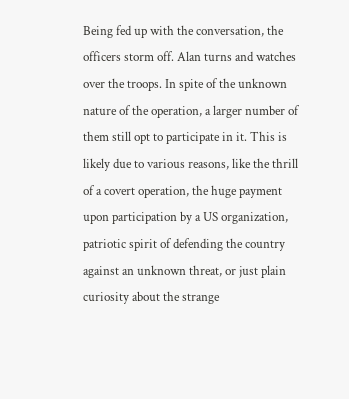Being fed up with the conversation, the officers storm off. Alan turns and watches over the troops. In spite of the unknown nature of the operation, a larger number of them still opt to participate in it. This is likely due to various reasons, like the thrill of a covert operation, the huge payment upon participation by a US organization, patriotic spirit of defending the country against an unknown threat, or just plain curiosity about the strange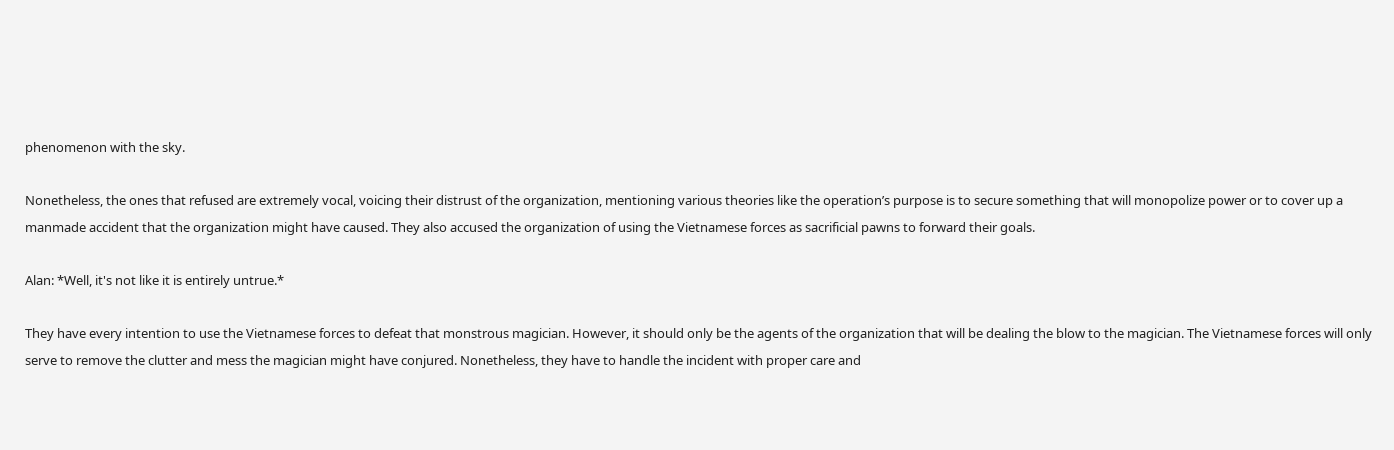phenomenon with the sky.

Nonetheless, the ones that refused are extremely vocal, voicing their distrust of the organization, mentioning various theories like the operation’s purpose is to secure something that will monopolize power or to cover up a manmade accident that the organization might have caused. They also accused the organization of using the Vietnamese forces as sacrificial pawns to forward their goals.

Alan: *Well, it's not like it is entirely untrue.*

They have every intention to use the Vietnamese forces to defeat that monstrous magician. However, it should only be the agents of the organization that will be dealing the blow to the magician. The Vietnamese forces will only serve to remove the clutter and mess the magician might have conjured. Nonetheless, they have to handle the incident with proper care and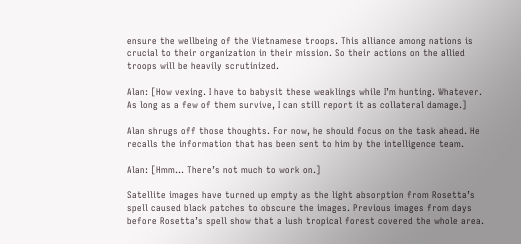ensure the wellbeing of the Vietnamese troops. This alliance among nations is crucial to their organization in their mission. So their actions on the allied troops will be heavily scrutinized.

Alan: [How vexing. I have to babysit these weaklings while I’m hunting. Whatever. As long as a few of them survive, I can still report it as collateral damage.]

Alan shrugs off those thoughts. For now, he should focus on the task ahead. He recalls the information that has been sent to him by the intelligence team.

Alan: [Hmm… There’s not much to work on.]

Satellite images have turned up empty as the light absorption from Rosetta’s spell caused black patches to obscure the images. Previous images from days before Rosetta’s spell show that a lush tropical forest covered the whole area.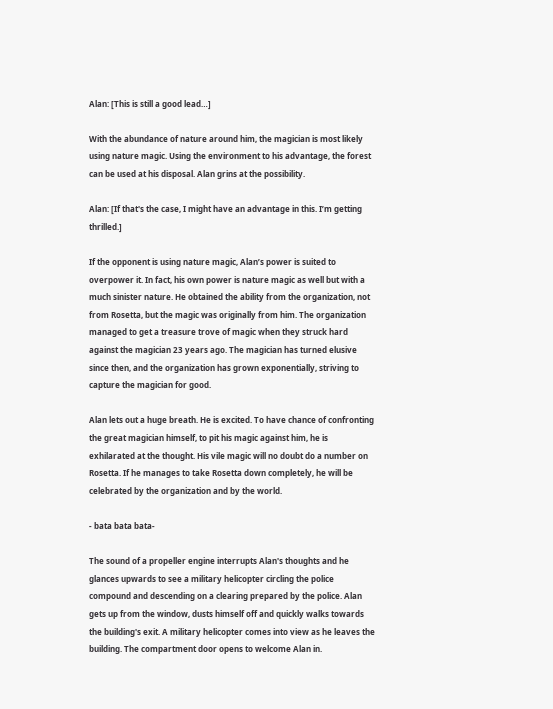Alan: [This is still a good lead…]

With the abundance of nature around him, the magician is most likely using nature magic. Using the environment to his advantage, the forest can be used at his disposal. Alan grins at the possibility.

Alan: [If that's the case, I might have an advantage in this. I’m getting thrilled.]

If the opponent is using nature magic, Alan’s power is suited to overpower it. In fact, his own power is nature magic as well but with a much sinister nature. He obtained the ability from the organization, not from Rosetta, but the magic was originally from him. The organization managed to get a treasure trove of magic when they struck hard against the magician 23 years ago. The magician has turned elusive since then, and the organization has grown exponentially, striving to capture the magician for good.

Alan lets out a huge breath. He is excited. To have chance of confronting the great magician himself, to pit his magic against him, he is exhilarated at the thought. His vile magic will no doubt do a number on Rosetta. If he manages to take Rosetta down completely, he will be celebrated by the organization and by the world.

- bata bata bata-

The sound of a propeller engine interrupts Alan's thoughts and he glances upwards to see a military helicopter circling the police compound and descending on a clearing prepared by the police. Alan gets up from the window, dusts himself off and quickly walks towards the building's exit. A military helicopter comes into view as he leaves the building. The compartment door opens to welcome Alan in.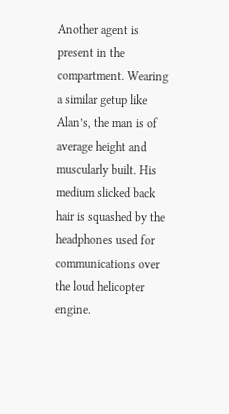Another agent is present in the compartment. Wearing a similar getup like Alan’s, the man is of average height and muscularly built. His medium slicked back hair is squashed by the headphones used for communications over the loud helicopter engine.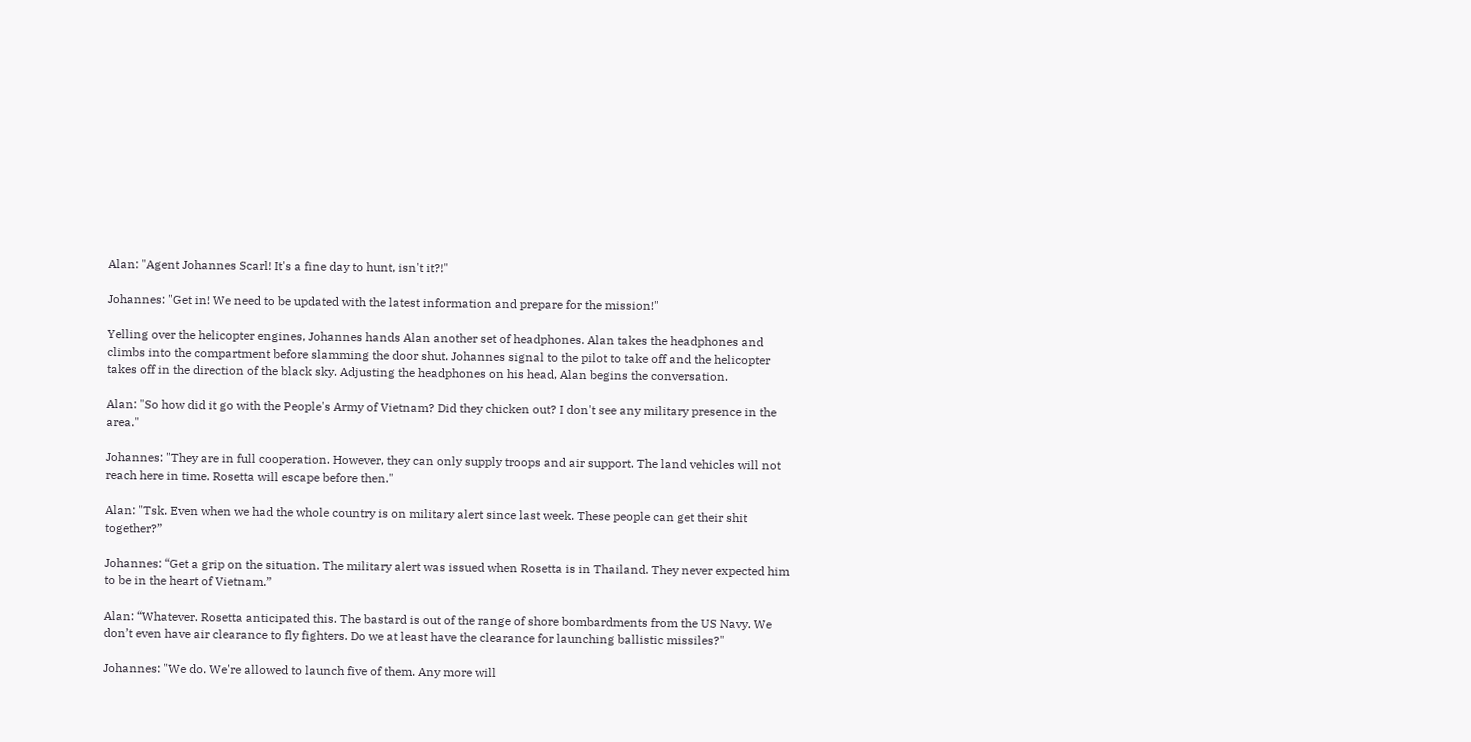Alan: "Agent Johannes Scarl! It's a fine day to hunt, isn't it?!"

Johannes: "Get in! We need to be updated with the latest information and prepare for the mission!"

Yelling over the helicopter engines, Johannes hands Alan another set of headphones. Alan takes the headphones and climbs into the compartment before slamming the door shut. Johannes signal to the pilot to take off and the helicopter takes off in the direction of the black sky. Adjusting the headphones on his head, Alan begins the conversation.

Alan: "So how did it go with the People's Army of Vietnam? Did they chicken out? I don't see any military presence in the area."

Johannes: "They are in full cooperation. However, they can only supply troops and air support. The land vehicles will not reach here in time. Rosetta will escape before then."

Alan: "Tsk. Even when we had the whole country is on military alert since last week. These people can get their shit together?”

Johannes: “Get a grip on the situation. The military alert was issued when Rosetta is in Thailand. They never expected him to be in the heart of Vietnam.”

Alan: “Whatever. Rosetta anticipated this. The bastard is out of the range of shore bombardments from the US Navy. We don’t even have air clearance to fly fighters. Do we at least have the clearance for launching ballistic missiles?"

Johannes: "We do. We're allowed to launch five of them. Any more will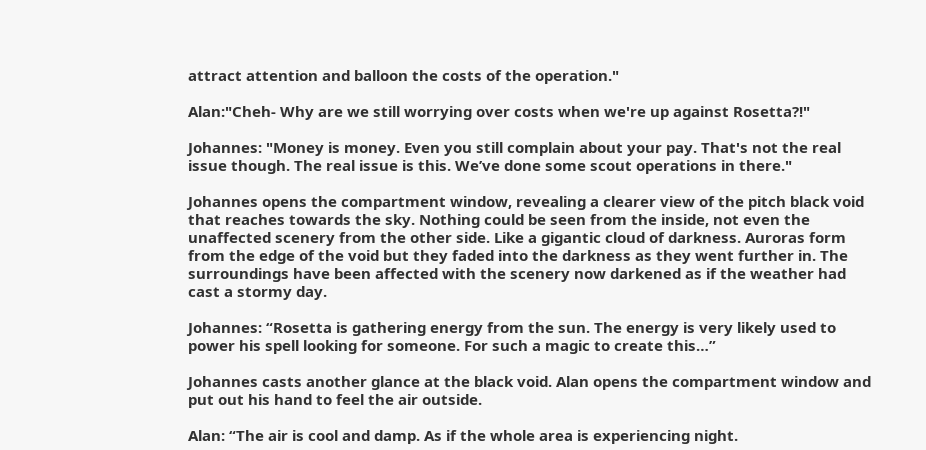attract attention and balloon the costs of the operation."

Alan:"Cheh- Why are we still worrying over costs when we're up against Rosetta?!"

Johannes: "Money is money. Even you still complain about your pay. That's not the real issue though. The real issue is this. We’ve done some scout operations in there."

Johannes opens the compartment window, revealing a clearer view of the pitch black void that reaches towards the sky. Nothing could be seen from the inside, not even the unaffected scenery from the other side. Like a gigantic cloud of darkness. Auroras form from the edge of the void but they faded into the darkness as they went further in. The surroundings have been affected with the scenery now darkened as if the weather had cast a stormy day.

Johannes: “Rosetta is gathering energy from the sun. The energy is very likely used to power his spell looking for someone. For such a magic to create this…”

Johannes casts another glance at the black void. Alan opens the compartment window and put out his hand to feel the air outside.

Alan: “The air is cool and damp. As if the whole area is experiencing night.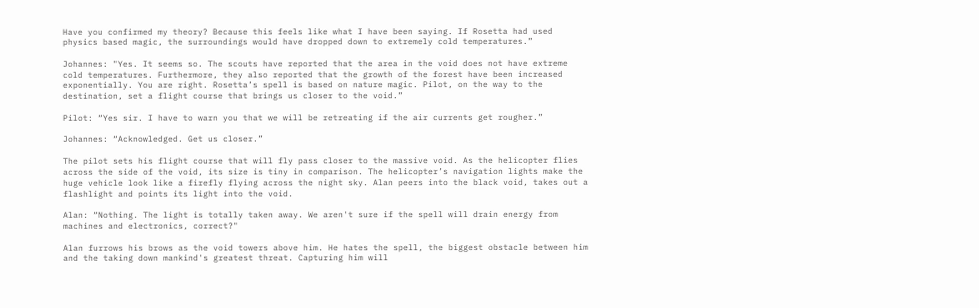Have you confirmed my theory? Because this feels like what I have been saying. If Rosetta had used physics based magic, the surroundings would have dropped down to extremely cold temperatures.”

Johannes: "Yes. It seems so. The scouts have reported that the area in the void does not have extreme cold temperatures. Furthermore, they also reported that the growth of the forest have been increased exponentially. You are right. Rosetta’s spell is based on nature magic. Pilot, on the way to the destination, set a flight course that brings us closer to the void.”

Pilot: “Yes sir. I have to warn you that we will be retreating if the air currents get rougher.”

Johannes: “Acknowledged. Get us closer.”

The pilot sets his flight course that will fly pass closer to the massive void. As the helicopter flies across the side of the void, its size is tiny in comparison. The helicopter’s navigation lights make the huge vehicle look like a firefly flying across the night sky. Alan peers into the black void, takes out a flashlight and points its light into the void.

Alan: “Nothing. The light is totally taken away. We aren't sure if the spell will drain energy from machines and electronics, correct?"

Alan furrows his brows as the void towers above him. He hates the spell, the biggest obstacle between him and the taking down mankind's greatest threat. Capturing him will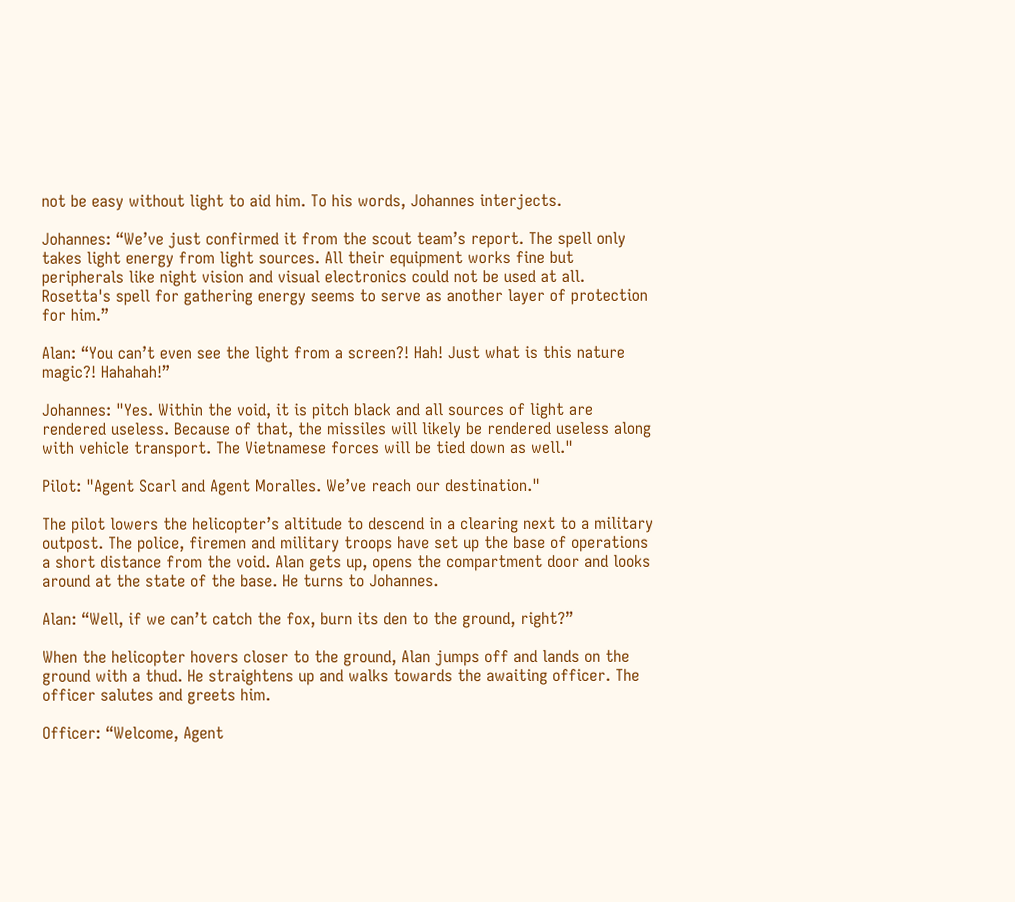not be easy without light to aid him. To his words, Johannes interjects.

Johannes: “We’ve just confirmed it from the scout team’s report. The spell only takes light energy from light sources. All their equipment works fine but peripherals like night vision and visual electronics could not be used at all. Rosetta's spell for gathering energy seems to serve as another layer of protection for him.”

Alan: “You can’t even see the light from a screen?! Hah! Just what is this nature magic?! Hahahah!”

Johannes: "Yes. Within the void, it is pitch black and all sources of light are rendered useless. Because of that, the missiles will likely be rendered useless along with vehicle transport. The Vietnamese forces will be tied down as well."

Pilot: "Agent Scarl and Agent Moralles. We’ve reach our destination."

The pilot lowers the helicopter’s altitude to descend in a clearing next to a military outpost. The police, firemen and military troops have set up the base of operations a short distance from the void. Alan gets up, opens the compartment door and looks around at the state of the base. He turns to Johannes.

Alan: “Well, if we can’t catch the fox, burn its den to the ground, right?”

When the helicopter hovers closer to the ground, Alan jumps off and lands on the ground with a thud. He straightens up and walks towards the awaiting officer. The officer salutes and greets him.

Officer: “Welcome, Agent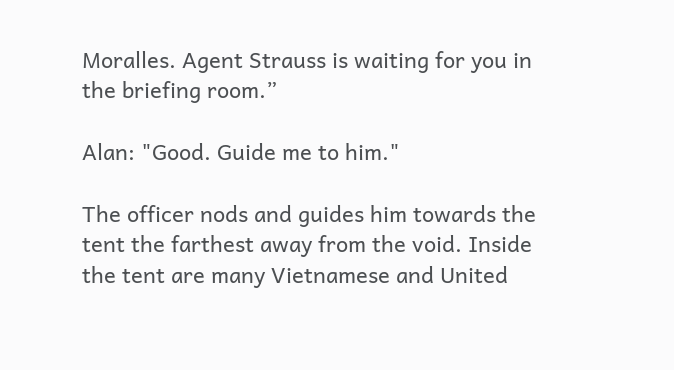Moralles. Agent Strauss is waiting for you in the briefing room.”

Alan: "Good. Guide me to him."

The officer nods and guides him towards the tent the farthest away from the void. Inside the tent are many Vietnamese and United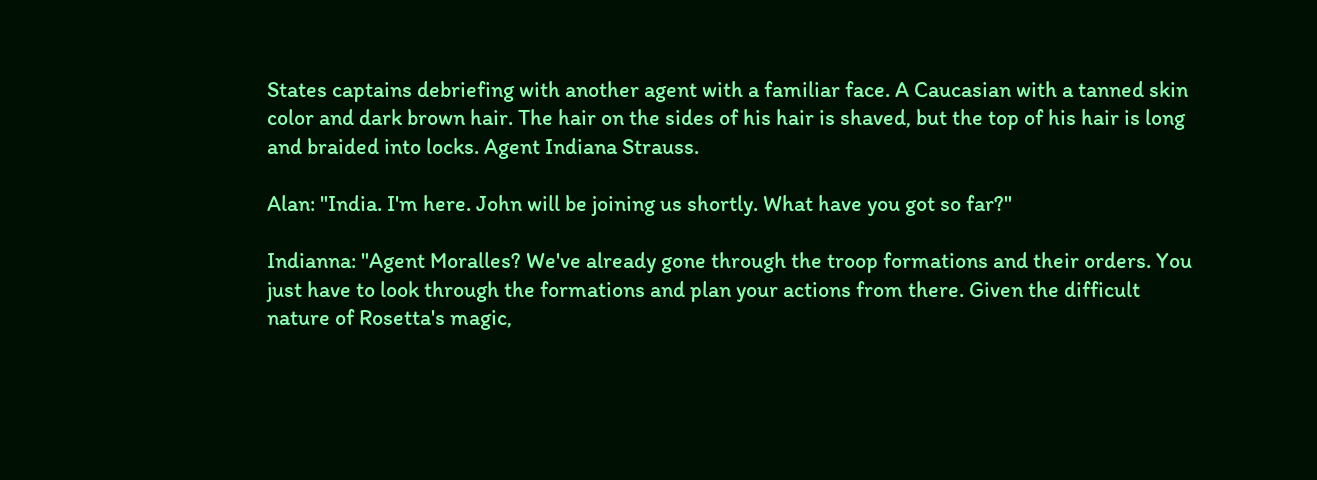States captains debriefing with another agent with a familiar face. A Caucasian with a tanned skin color and dark brown hair. The hair on the sides of his hair is shaved, but the top of his hair is long and braided into locks. Agent Indiana Strauss.

Alan: "India. I'm here. John will be joining us shortly. What have you got so far?"

Indianna: "Agent Moralles? We've already gone through the troop formations and their orders. You just have to look through the formations and plan your actions from there. Given the difficult nature of Rosetta's magic,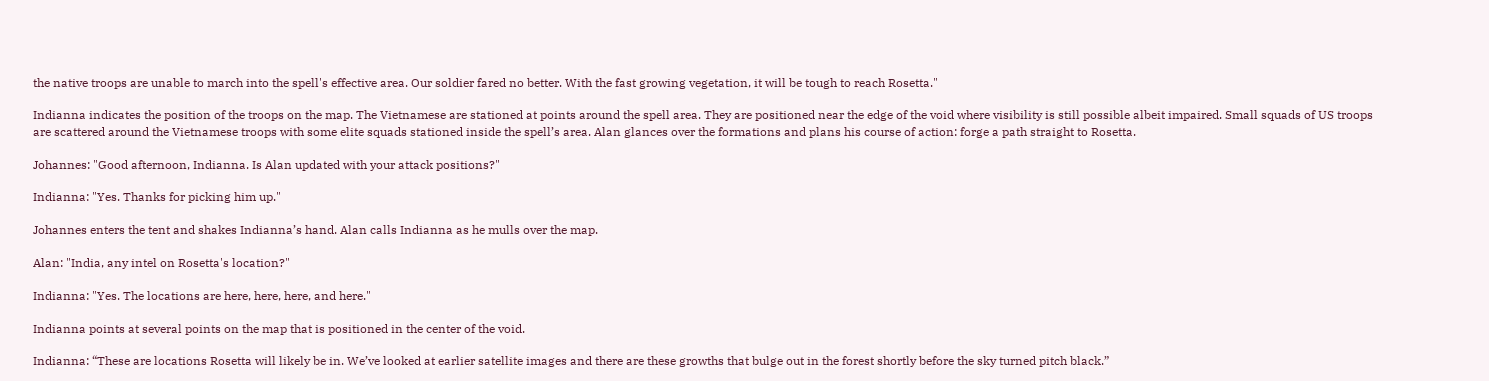the native troops are unable to march into the spell's effective area. Our soldier fared no better. With the fast growing vegetation, it will be tough to reach Rosetta."

Indianna indicates the position of the troops on the map. The Vietnamese are stationed at points around the spell area. They are positioned near the edge of the void where visibility is still possible albeit impaired. Small squads of US troops are scattered around the Vietnamese troops with some elite squads stationed inside the spell’s area. Alan glances over the formations and plans his course of action: forge a path straight to Rosetta.

Johannes: "Good afternoon, Indianna. Is Alan updated with your attack positions?"

Indianna: "Yes. Thanks for picking him up."

Johannes enters the tent and shakes Indianna’s hand. Alan calls Indianna as he mulls over the map.

Alan: "India, any intel on Rosetta's location?"

Indianna: "Yes. The locations are here, here, here, and here."

Indianna points at several points on the map that is positioned in the center of the void.

Indianna: “These are locations Rosetta will likely be in. We’ve looked at earlier satellite images and there are these growths that bulge out in the forest shortly before the sky turned pitch black.”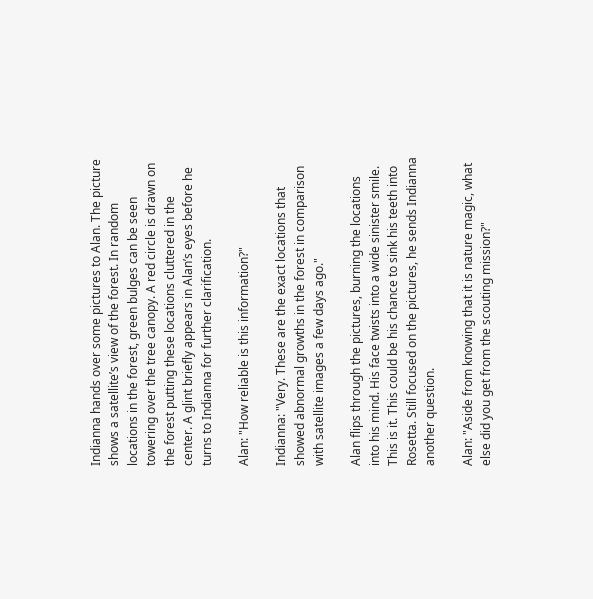Indianna hands over some pictures to Alan. The picture shows a satellite’s view of the forest. In random locations in the forest, green bulges can be seen towering over the tree canopy. A red circle is drawn on the forest putting these locations cluttered in the center. A glint briefly appears in Alan’s eyes before he turns to Indianna for further clarification.

Alan: "How reliable is this information?"

Indianna: "Very. These are the exact locations that showed abnormal growths in the forest in comparison with satellite images a few days ago."

Alan flips through the pictures, burning the locations into his mind. His face twists into a wide sinister smile. This is it. This could be his chance to sink his teeth into Rosetta. Still focused on the pictures, he sends Indianna another question.

Alan: "Aside from knowing that it is nature magic, what else did you get from the scouting mission?"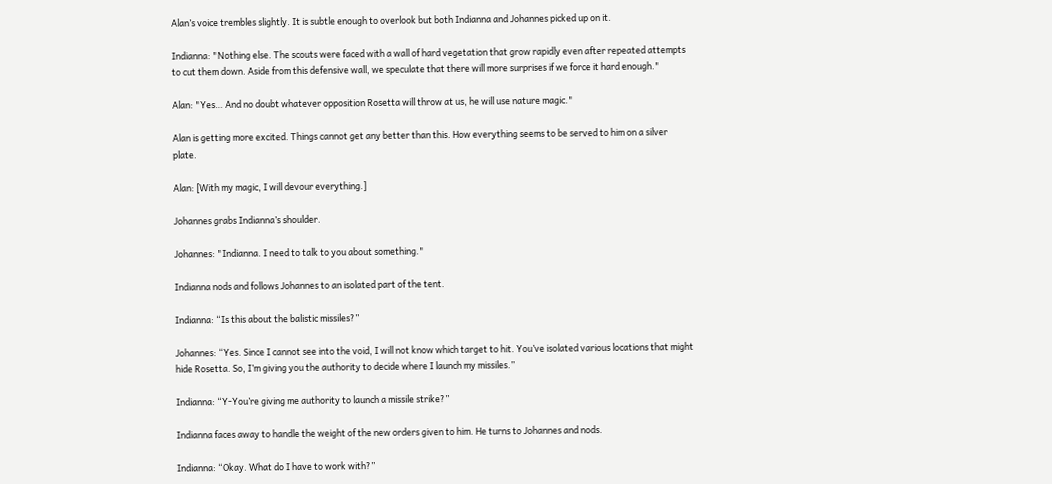Alan’s voice trembles slightly. It is subtle enough to overlook but both Indianna and Johannes picked up on it.

Indianna: "Nothing else. The scouts were faced with a wall of hard vegetation that grow rapidly even after repeated attempts to cut them down. Aside from this defensive wall, we speculate that there will more surprises if we force it hard enough."

Alan: "Yes… And no doubt whatever opposition Rosetta will throw at us, he will use nature magic."

Alan is getting more excited. Things cannot get any better than this. How everything seems to be served to him on a silver plate.

Alan: [With my magic, I will devour everything.]

Johannes grabs Indianna’s shoulder.

Johannes: "Indianna. I need to talk to you about something."

Indianna nods and follows Johannes to an isolated part of the tent.

Indianna: “Is this about the balistic missiles?”

Johannes: “Yes. Since I cannot see into the void, I will not know which target to hit. You’ve isolated various locations that might hide Rosetta. So, I’m giving you the authority to decide where I launch my missiles.”

Indianna: “Y-You’re giving me authority to launch a missile strike?”

Indianna faces away to handle the weight of the new orders given to him. He turns to Johannes and nods.

Indianna: “Okay. What do I have to work with?”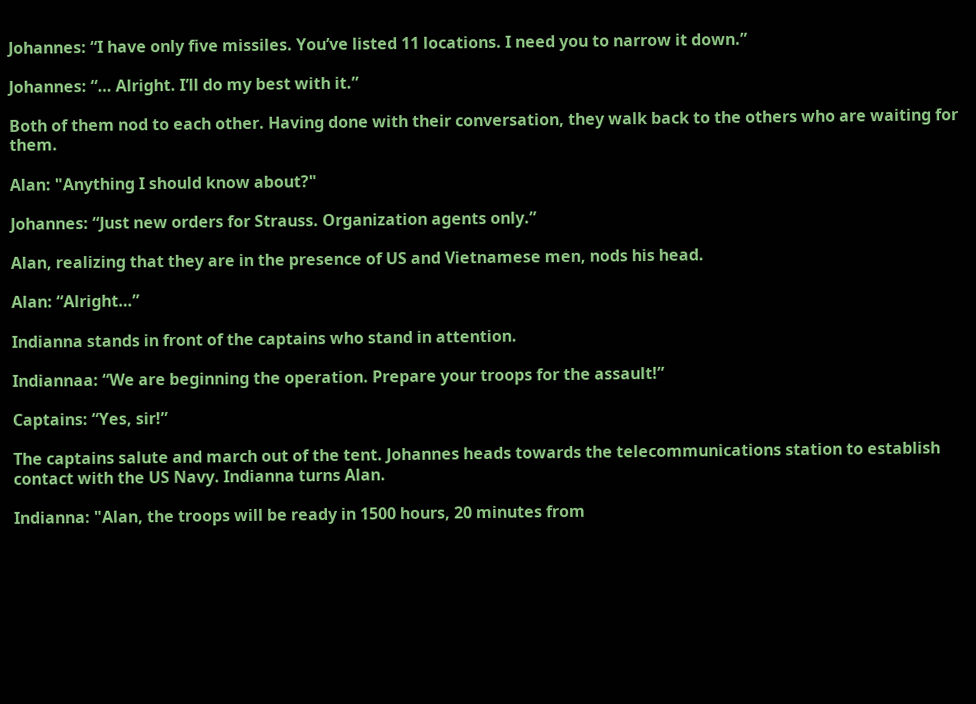Johannes: “I have only five missiles. You’ve listed 11 locations. I need you to narrow it down.”

Johannes: “… Alright. I’ll do my best with it.”

Both of them nod to each other. Having done with their conversation, they walk back to the others who are waiting for them.

Alan: "Anything I should know about?"

Johannes: “Just new orders for Strauss. Organization agents only.”

Alan, realizing that they are in the presence of US and Vietnamese men, nods his head.

Alan: “Alright…”

Indianna stands in front of the captains who stand in attention.

Indiannaa: “We are beginning the operation. Prepare your troops for the assault!”

Captains: “Yes, sir!”

The captains salute and march out of the tent. Johannes heads towards the telecommunications station to establish contact with the US Navy. Indianna turns Alan.

Indianna: "Alan, the troops will be ready in 1500 hours, 20 minutes from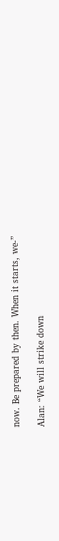now. Be prepared by then. When it starts, we-”

Alan: “We will strike down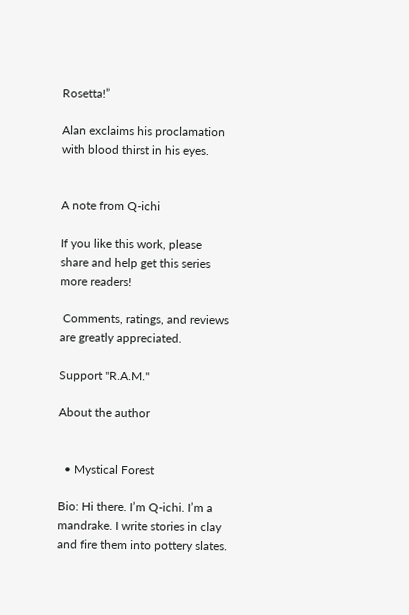Rosetta!”

Alan exclaims his proclamation with blood thirst in his eyes.


A note from Q-ichi

If you like this work, please share and help get this series more readers!

 Comments, ratings, and reviews are greatly appreciated.

Support "R.A.M."

About the author


  • Mystical Forest

Bio: Hi there. I’m Q-ichi. I’m a mandrake. I write stories in clay and fire them into pottery slates.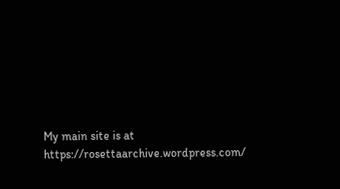My main site is at https://rosettaarchive.wordpress.com/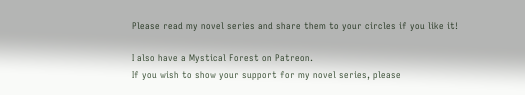Please read my novel series and share them to your circles if you like it!

I also have a Mystical Forest on Patreon.
If you wish to show your support for my novel series, please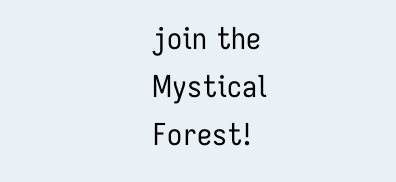join the Mystical Forest!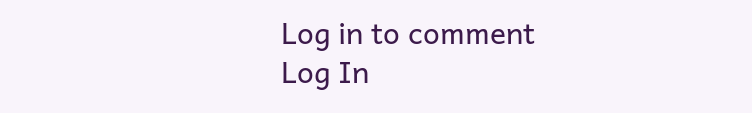Log in to comment
Log In